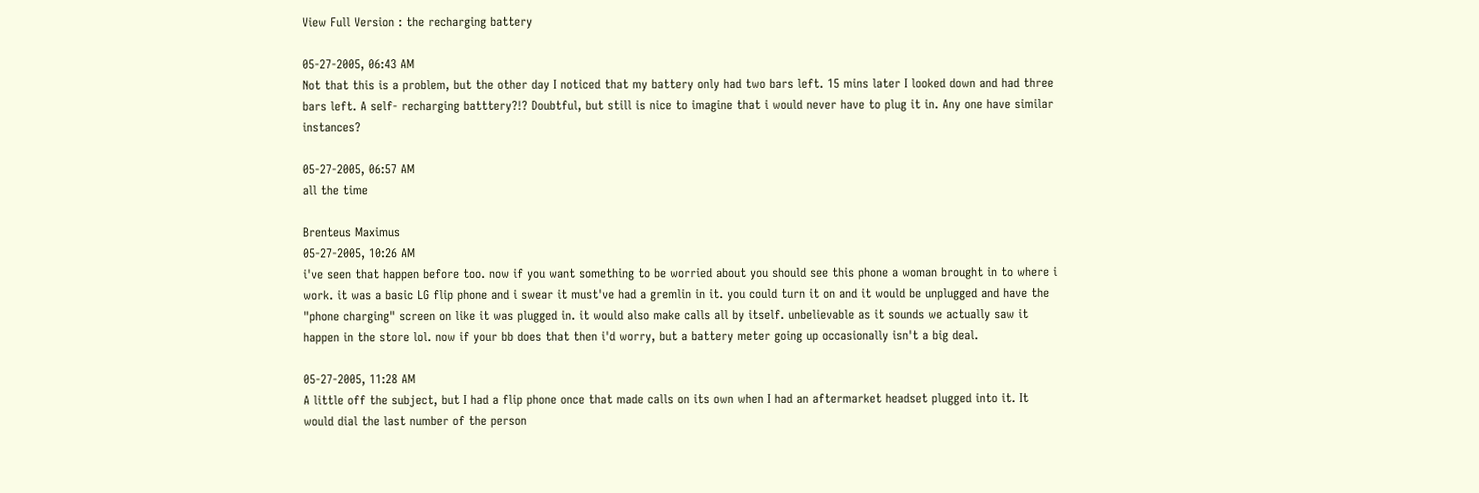View Full Version : the recharging battery

05-27-2005, 06:43 AM
Not that this is a problem, but the other day I noticed that my battery only had two bars left. 15 mins later I looked down and had three bars left. A self- recharging batttery?!? Doubtful, but still is nice to imagine that i would never have to plug it in. Any one have similar instances?

05-27-2005, 06:57 AM
all the time

Brenteus Maximus
05-27-2005, 10:26 AM
i've seen that happen before too. now if you want something to be worried about you should see this phone a woman brought in to where i work. it was a basic LG flip phone and i swear it must've had a gremlin in it. you could turn it on and it would be unplugged and have the "phone charging" screen on like it was plugged in. it would also make calls all by itself. unbelievable as it sounds we actually saw it happen in the store lol. now if your bb does that then i'd worry, but a battery meter going up occasionally isn't a big deal.

05-27-2005, 11:28 AM
A little off the subject, but I had a flip phone once that made calls on its own when I had an aftermarket headset plugged into it. It would dial the last number of the person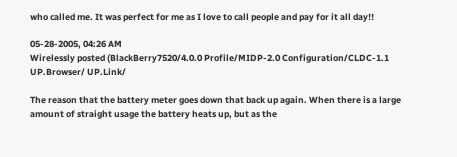who called me. It was perfect for me as I love to call people and pay for it all day!!

05-28-2005, 04:26 AM
Wirelessly posted (BlackBerry7520/4.0.0 Profile/MIDP-2.0 Configuration/CLDC-1.1 UP.Browser/ UP.Link/

The reason that the battery meter goes down that back up again. When there is a large amount of straight usage the battery heats up, but as the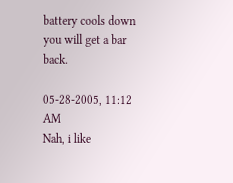battery cools down you will get a bar back.

05-28-2005, 11:12 AM
Nah, i like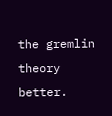the gremlin theory better.